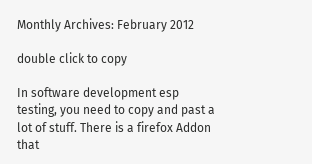Monthly Archives: February 2012

double click to copy

In software development esp testing, you need to copy and past a lot of stuff. There is a firefox Addon that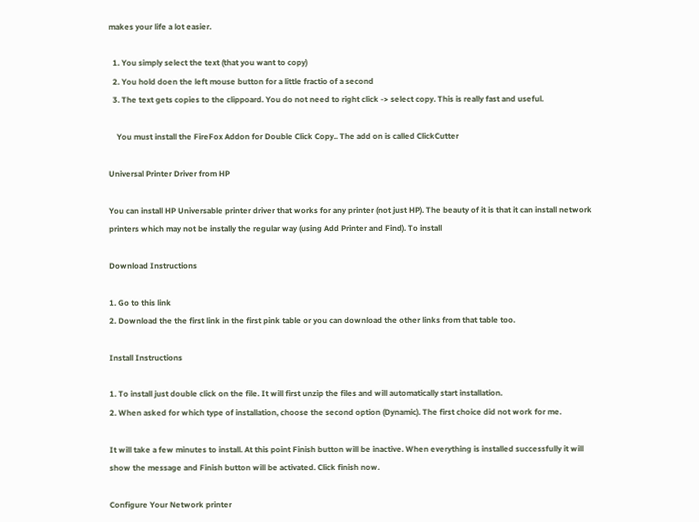makes your life a lot easier.

  1. You simply select the text (that you want to copy)
  2. You hold doen the left mouse button for a little fractio of a second
  3. The text gets copies to the clippoard. You do not need to right click -> select copy. This is really fast and useful.

    You must install the FireFox Addon for Double Click Copy.. The add on is called ClickCutter

Universal Printer Driver from HP

You can install HP Universable printer driver that works for any printer (not just HP). The beauty of it is that it can install network printers which may not be instally the regular way (using Add Printer and Find). To install

Download Instructions

1. Go to this link
2. Download the the first link in the first pink table or you can download the other links from that table too.

Install Instructions

1. To install just double click on the file. It will first unzip the files and will automatically start installation.
2. When asked for which type of installation, choose the second option (Dynamic). The first choice did not work for me.

It will take a few minutes to install. At this point Finish button will be inactive. When everything is installed successfully it will show the message and Finish button will be activated. Click finish now.

Configure Your Network printer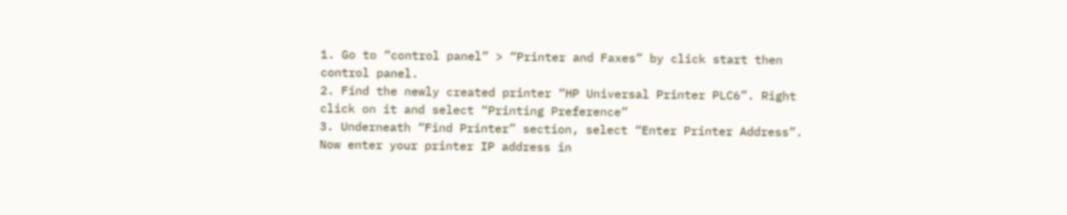1. Go to “control panel” > “Printer and Faxes” by click start then control panel.
2. Find the newly created printer “HP Universal Printer PLC6”. Right click on it and select “Printing Preference”
3. Underneath “Find Printer” section, select “Enter Printer Address”. Now enter your printer IP address in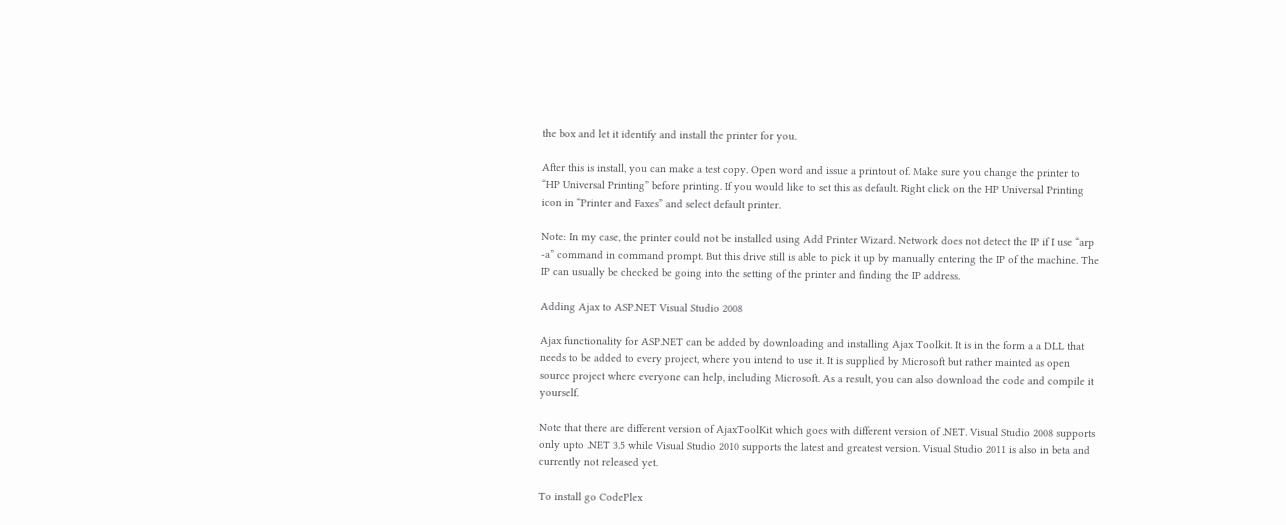the box and let it identify and install the printer for you.

After this is install, you can make a test copy. Open word and issue a printout of. Make sure you change the printer to “HP Universal Printing” before printing. If you would like to set this as default. Right click on the HP Universal Printing icon in “Printer and Faxes” and select default printer.

Note: In my case, the printer could not be installed using Add Printer Wizard. Network does not detect the IP if I use “arp -a” command in command prompt. But this drive still is able to pick it up by manually entering the IP of the machine. The IP can usually be checked be going into the setting of the printer and finding the IP address.

Adding Ajax to ASP.NET Visual Studio 2008

Ajax functionality for ASP.NET can be added by downloading and installing Ajax Toolkit. It is in the form a a DLL that needs to be added to every project, where you intend to use it. It is supplied by Microsoft but rather mainted as open source project where everyone can help, including Microsoft. As a result, you can also download the code and compile it yourself.

Note that there are different version of AjaxToolKit which goes with different version of .NET. Visual Studio 2008 supports only upto .NET 3.5 while Visual Studio 2010 supports the latest and greatest version. Visual Studio 2011 is also in beta and currently not released yet.

To install go CodePlex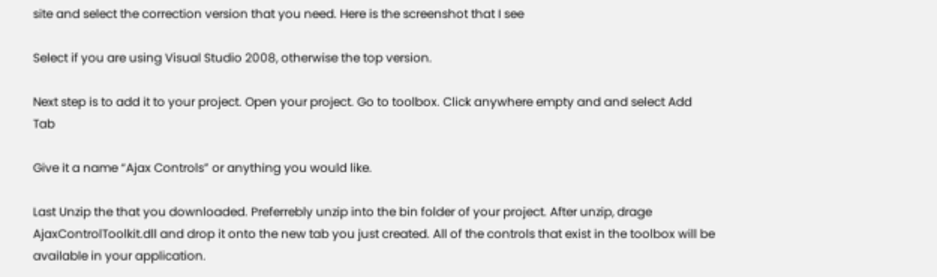site and select the correction version that you need. Here is the screenshot that I see

Select if you are using Visual Studio 2008, otherwise the top version.

Next step is to add it to your project. Open your project. Go to toolbox. Click anywhere empty and and select Add Tab

Give it a name “Ajax Controls” or anything you would like.

Last Unzip the that you downloaded. Preferrebly unzip into the bin folder of your project. After unzip, drage AjaxControlToolkit.dll and drop it onto the new tab you just created. All of the controls that exist in the toolbox will be available in your application.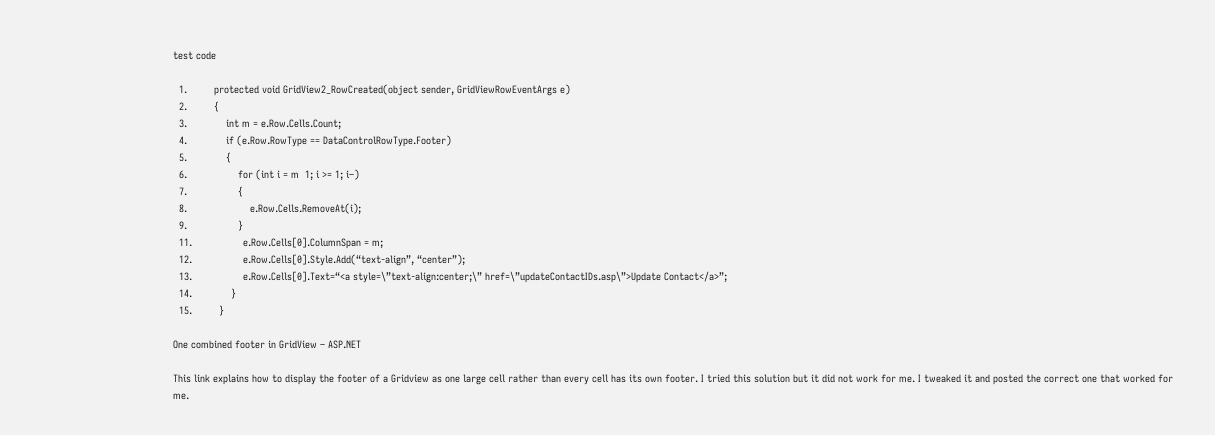test code

  1.         protected void GridView2_RowCreated(object sender, GridViewRowEventArgs e)
  2.         {
  3.             int m = e.Row.Cells.Count;
  4.             if (e.Row.RowType == DataControlRowType.Footer)
  5.             {
  6.                 for (int i = m  1; i >= 1; i–)
  7.                 {
  8.                     e.Row.Cells.RemoveAt(i);
  9.                 }
  11.                 e.Row.Cells[0].ColumnSpan = m;
  12.                 e.Row.Cells[0].Style.Add(“text-align”, “center”);
  13.                 e.Row.Cells[0].Text=“<a style=\”text-align:center;\” href=\”updateContactIDs.asp\”>Update Contact</a>”;
  14.             }
  15.         }

One combined footer in GridView – ASP.NET

This link explains how to display the footer of a Gridview as one large cell rather than every cell has its own footer. I tried this solution but it did not work for me. I tweaked it and posted the correct one that worked for me.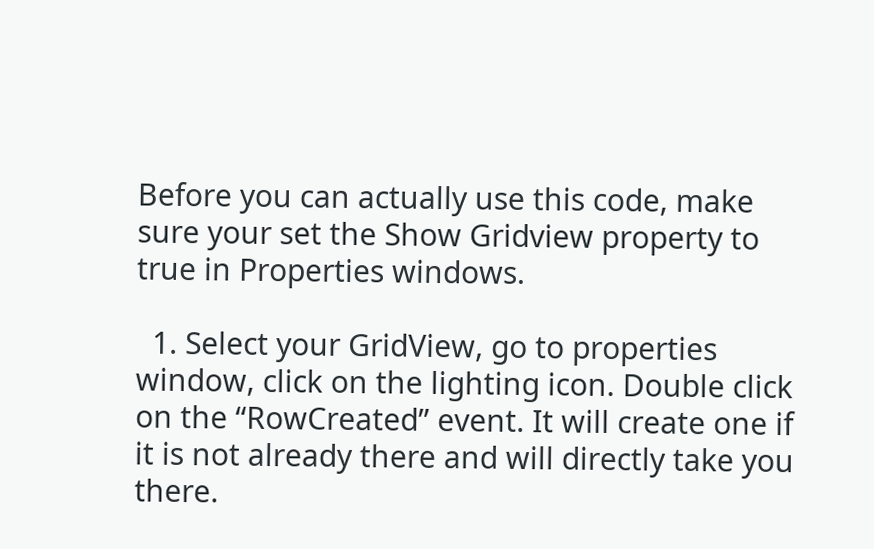Before you can actually use this code, make sure your set the Show Gridview property to true in Properties windows.

  1. Select your GridView, go to properties window, click on the lighting icon. Double click on the “RowCreated” event. It will create one if it is not already there and will directly take you there.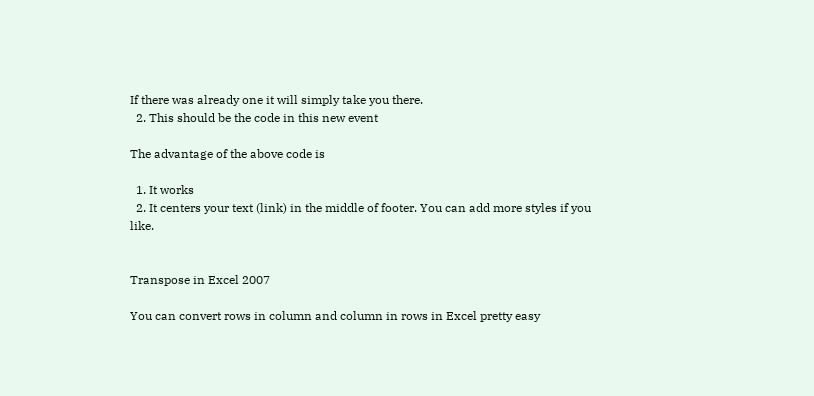If there was already one it will simply take you there.
  2. This should be the code in this new event

The advantage of the above code is

  1. It works
  2. It centers your text (link) in the middle of footer. You can add more styles if you like.


Transpose in Excel 2007

You can convert rows in column and column in rows in Excel pretty easy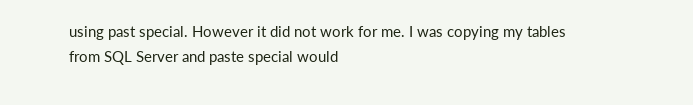using past special. However it did not work for me. I was copying my tables from SQL Server and paste special would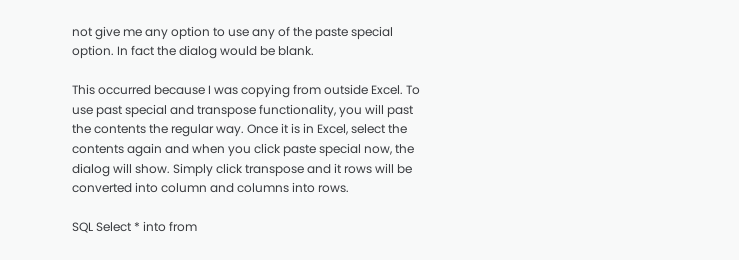not give me any option to use any of the paste special option. In fact the dialog would be blank.

This occurred because I was copying from outside Excel. To use past special and transpose functionality, you will past the contents the regular way. Once it is in Excel, select the contents again and when you click paste special now, the dialog will show. Simply click transpose and it rows will be converted into column and columns into rows.

SQL Select * into from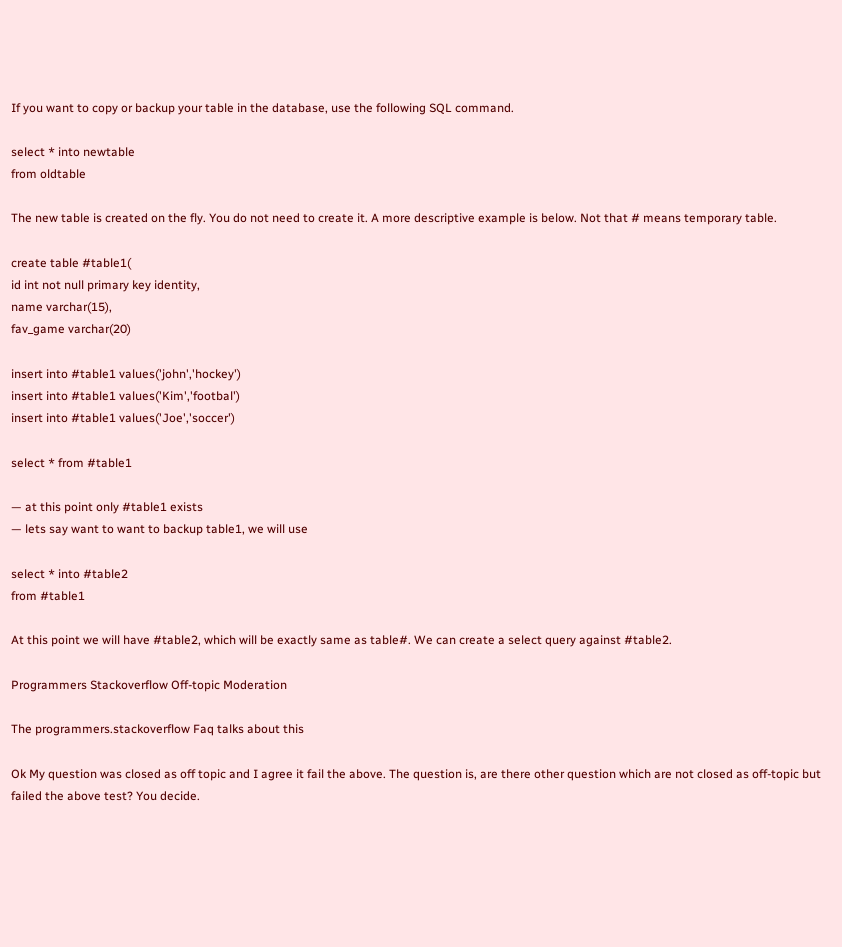If you want to copy or backup your table in the database, use the following SQL command.

select * into newtable
from oldtable

The new table is created on the fly. You do not need to create it. A more descriptive example is below. Not that # means temporary table.

create table #table1(
id int not null primary key identity,
name varchar(15),
fav_game varchar(20)

insert into #table1 values('john','hockey')
insert into #table1 values('Kim','footbal')
insert into #table1 values('Joe','soccer')

select * from #table1

— at this point only #table1 exists
— lets say want to want to backup table1, we will use

select * into #table2
from #table1

At this point we will have #table2, which will be exactly same as table#. We can create a select query against #table2.

Programmers Stackoverflow Off-topic Moderation

The programmers.stackoverflow Faq talks about this

Ok My question was closed as off topic and I agree it fail the above. The question is, are there other question which are not closed as off-topic but failed the above test? You decide.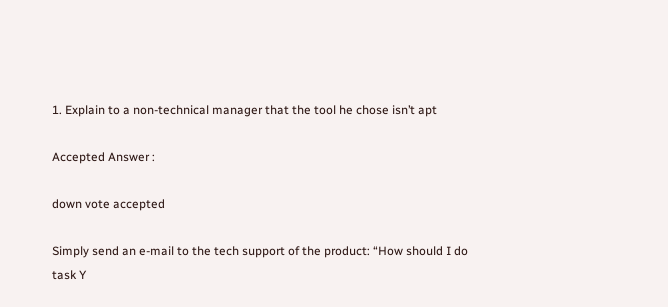1. Explain to a non-technical manager that the tool he chose isn’t apt

Accepted Answer :

down vote accepted

Simply send an e-mail to the tech support of the product: “How should I do task Y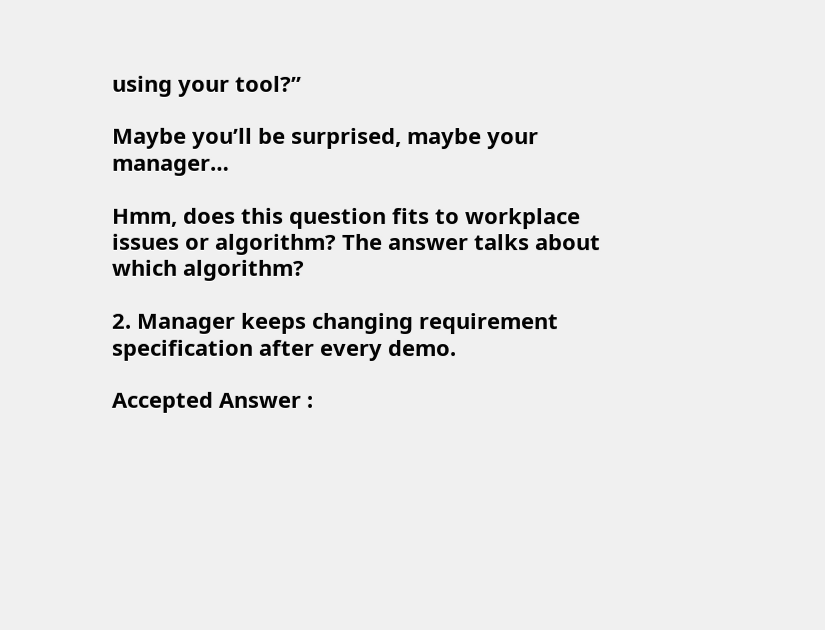using your tool?”

Maybe you’ll be surprised, maybe your manager…

Hmm, does this question fits to workplace issues or algorithm? The answer talks about which algorithm?

2. Manager keeps changing requirement specification after every demo.

Accepted Answer :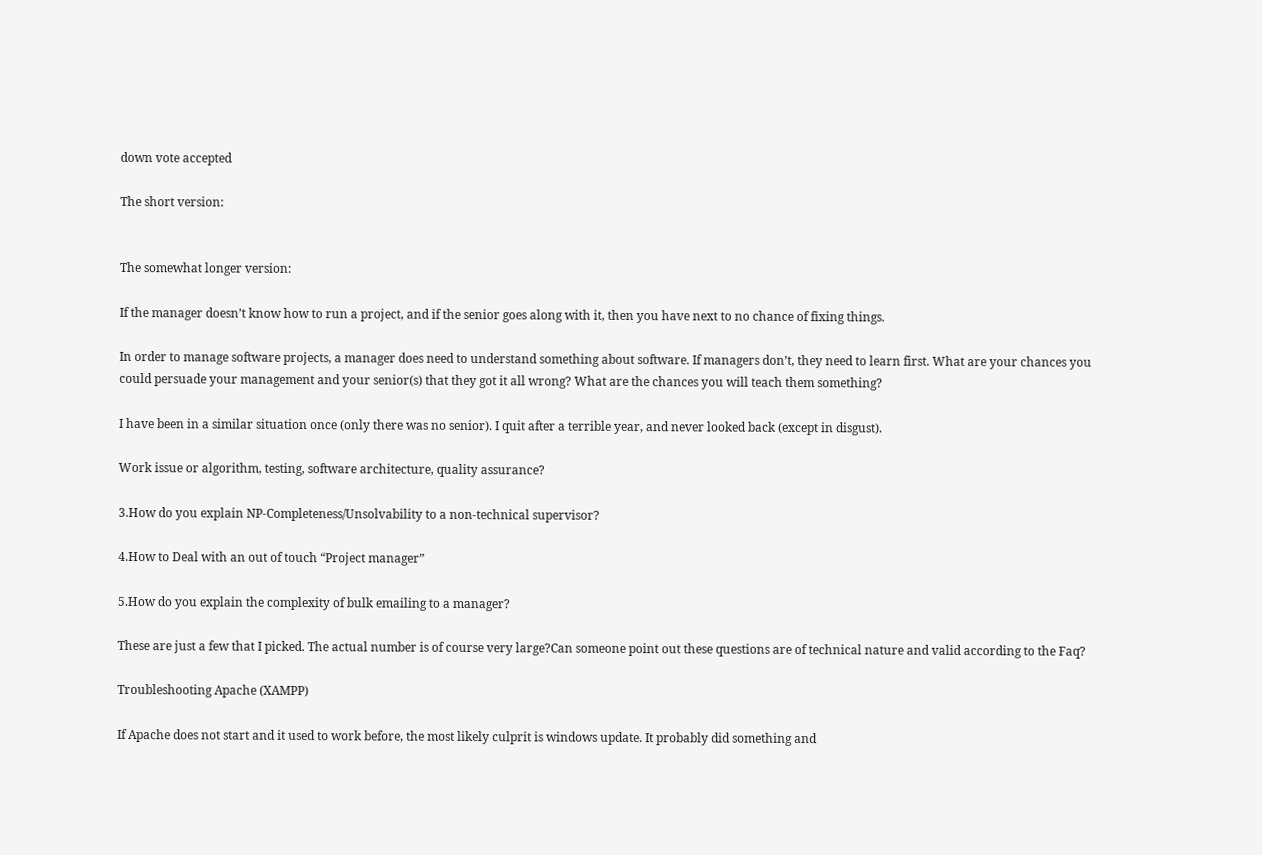down vote accepted

The short version:


The somewhat longer version:

If the manager doesn’t know how to run a project, and if the senior goes along with it, then you have next to no chance of fixing things.

In order to manage software projects, a manager does need to understand something about software. If managers don’t, they need to learn first. What are your chances you could persuade your management and your senior(s) that they got it all wrong? What are the chances you will teach them something?

I have been in a similar situation once (only there was no senior). I quit after a terrible year, and never looked back (except in disgust).

Work issue or algorithm, testing, software architecture, quality assurance?

3.How do you explain NP-Completeness/Unsolvability to a non-technical supervisor?

4.How to Deal with an out of touch “Project manager”

5.How do you explain the complexity of bulk emailing to a manager?

These are just a few that I picked. The actual number is of course very large?Can someone point out these questions are of technical nature and valid according to the Faq?

Troubleshooting Apache (XAMPP)

If Apache does not start and it used to work before, the most likely culprit is windows update. It probably did something and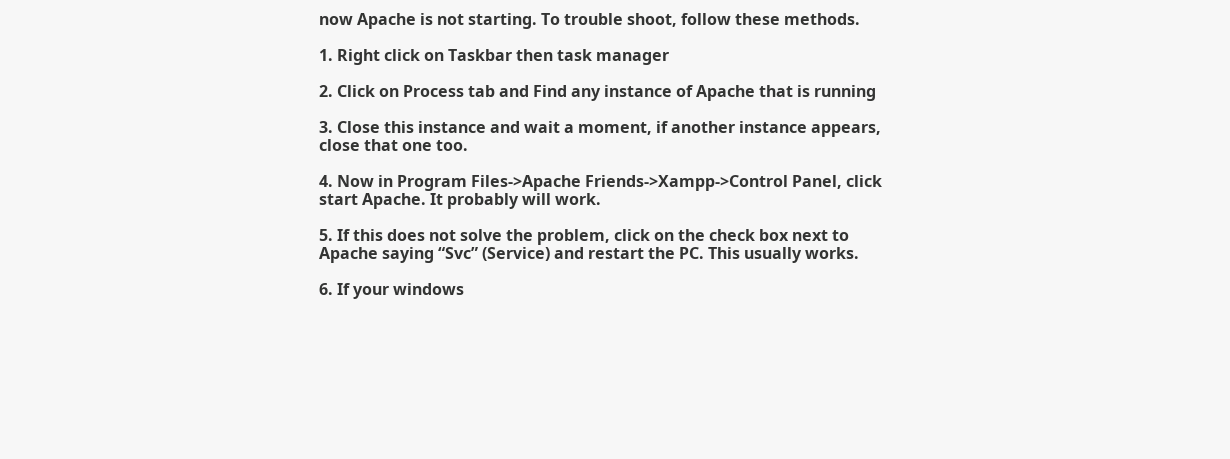now Apache is not starting. To trouble shoot, follow these methods.

1. Right click on Taskbar then task manager

2. Click on Process tab and Find any instance of Apache that is running

3. Close this instance and wait a moment, if another instance appears, close that one too.

4. Now in Program Files->Apache Friends->Xampp->Control Panel, click start Apache. It probably will work.

5. If this does not solve the problem, click on the check box next to Apache saying “Svc” (Service) and restart the PC. This usually works.

6. If your windows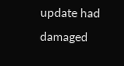update had damaged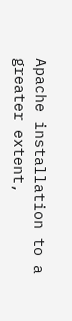Apache installation to a greater extent,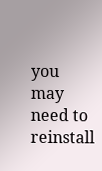you may need to reinstall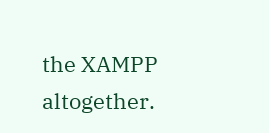the XAMPP altogether.